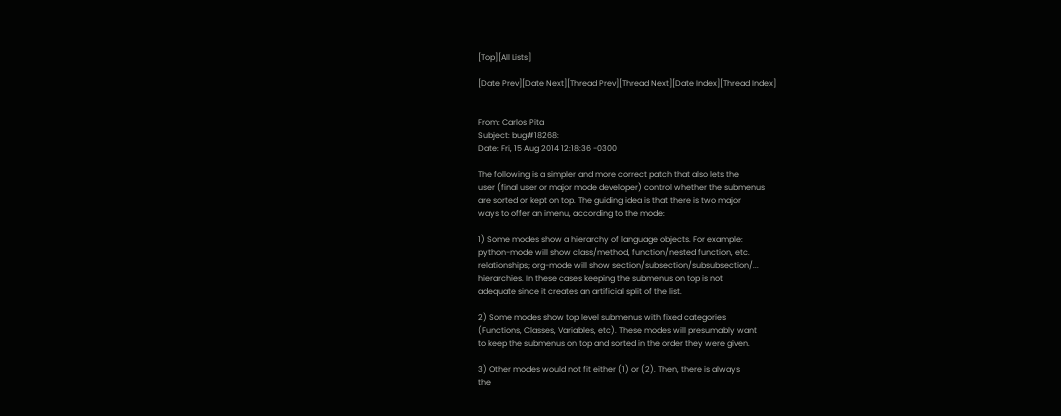[Top][All Lists]

[Date Prev][Date Next][Thread Prev][Thread Next][Date Index][Thread Index]


From: Carlos Pita
Subject: bug#18268:
Date: Fri, 15 Aug 2014 12:18:36 -0300

The following is a simpler and more correct patch that also lets the
user (final user or major mode developer) control whether the submenus
are sorted or kept on top. The guiding idea is that there is two major
ways to offer an imenu, according to the mode:

1) Some modes show a hierarchy of language objects. For example:
python-mode will show class/method, function/nested function, etc.
relationships; org-mode will show section/subsection/subsubsection/...
hierarchies. In these cases keeping the submenus on top is not
adequate since it creates an artificial split of the list.

2) Some modes show top level submenus with fixed categories
(Functions, Classes, Variables, etc). These modes will presumably want
to keep the submenus on top and sorted in the order they were given.

3) Other modes would not fit either (1) or (2). Then, there is always
the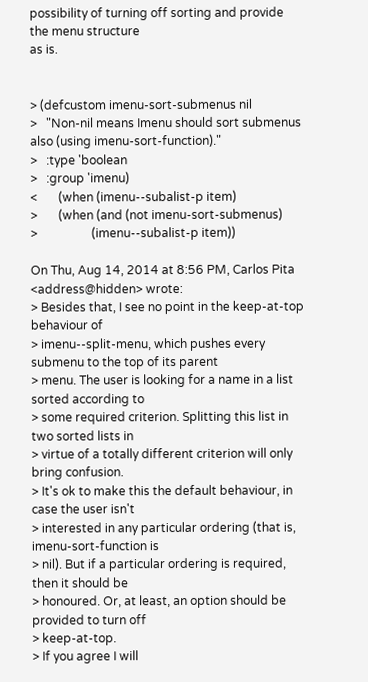possibility of turning off sorting and provide the menu structure
as is.


> (defcustom imenu-sort-submenus nil
>   "Non-nil means Imenu should sort submenus also (using imenu-sort-function)."
>   :type 'boolean
>   :group 'imenu)
<       (when (imenu--subalist-p item)
>       (when (and (not imenu-sort-submenus)
>                  (imenu--subalist-p item))

On Thu, Aug 14, 2014 at 8:56 PM, Carlos Pita <address@hidden> wrote:
> Besides that, I see no point in the keep-at-top behaviour of
> imenu--split-menu, which pushes every submenu to the top of its parent
> menu. The user is looking for a name in a list sorted according to
> some required criterion. Splitting this list in two sorted lists in
> virtue of a totally different criterion will only bring confusion.
> It's ok to make this the default behaviour, in case the user isn't
> interested in any particular ordering (that is, imenu-sort-function is
> nil). But if a particular ordering is required, then it should be
> honoured. Or, at least, an option should be provided to turn off
> keep-at-top.
> If you agree I will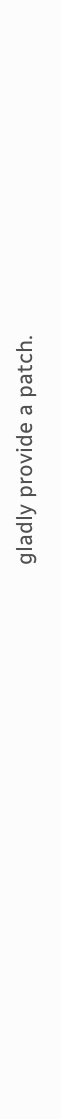gladly provide a patch.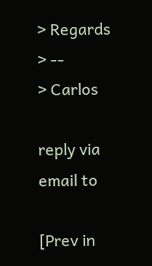> Regards
> --
> Carlos

reply via email to

[Prev in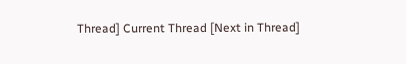Thread] Current Thread [Next in Thread]